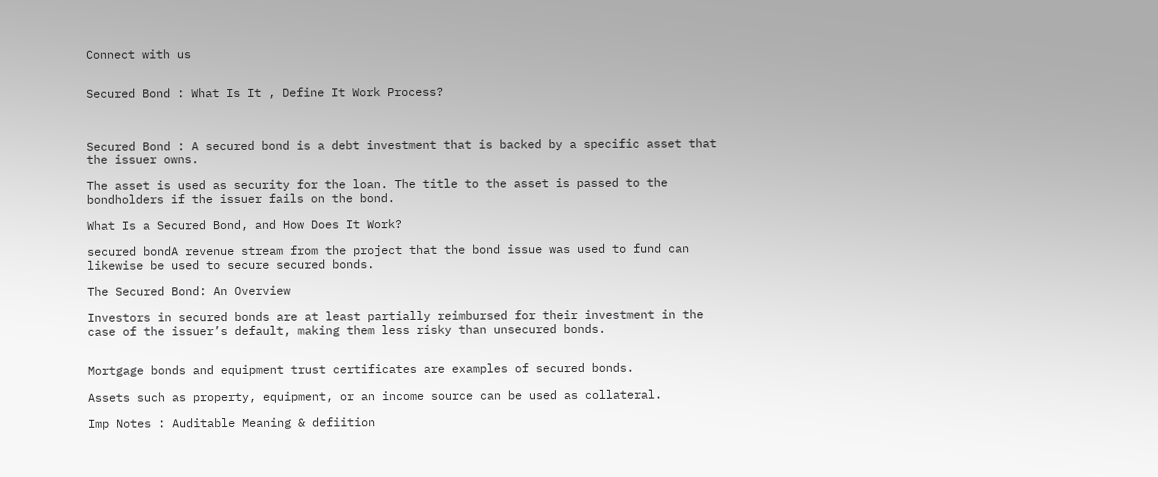Connect with us


Secured Bond : What Is It , Define It Work Process?



Secured Bond : A secured bond is a debt investment that is backed by a specific asset that the issuer owns.

The asset is used as security for the loan. The title to the asset is passed to the bondholders if the issuer fails on the bond.

What Is a Secured Bond, and How Does It Work?

secured bondA revenue stream from the project that the bond issue was used to fund can likewise be used to secure secured bonds.

The Secured Bond: An Overview

Investors in secured bonds are at least partially reimbursed for their investment in the case of the issuer’s default, making them less risky than unsecured bonds.


Mortgage bonds and equipment trust certificates are examples of secured bonds.

Assets such as property, equipment, or an income source can be used as collateral.

Imp Notes : Auditable Meaning & defiition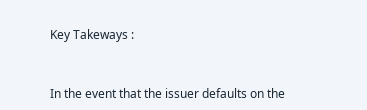Key Takeways :


In the event that the issuer defaults on the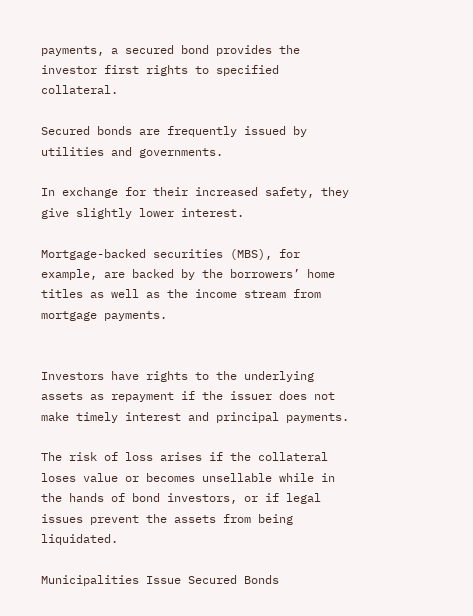payments, a secured bond provides the investor first rights to specified collateral.

Secured bonds are frequently issued by utilities and governments.

In exchange for their increased safety, they give slightly lower interest.

Mortgage-backed securities (MBS), for example, are backed by the borrowers’ home titles as well as the income stream from mortgage payments.


Investors have rights to the underlying assets as repayment if the issuer does not make timely interest and principal payments.

The risk of loss arises if the collateral loses value or becomes unsellable while in the hands of bond investors, or if legal issues prevent the assets from being liquidated.

Municipalities Issue Secured Bonds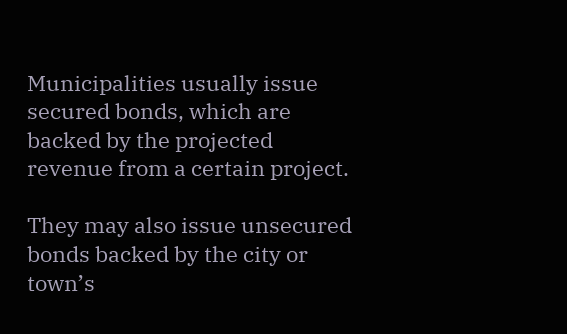Municipalities usually issue secured bonds, which are backed by the projected revenue from a certain project.

They may also issue unsecured bonds backed by the city or town’s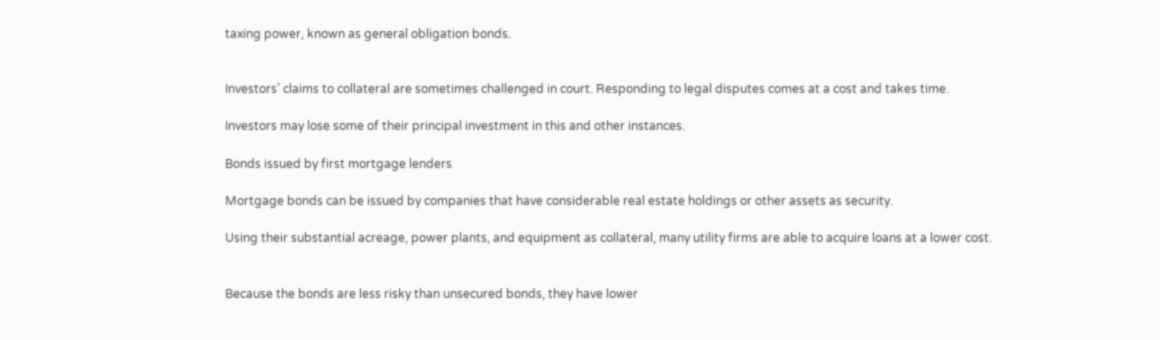taxing power, known as general obligation bonds.


Investors’ claims to collateral are sometimes challenged in court. Responding to legal disputes comes at a cost and takes time.

Investors may lose some of their principal investment in this and other instances.

Bonds issued by first mortgage lenders

Mortgage bonds can be issued by companies that have considerable real estate holdings or other assets as security.

Using their substantial acreage, power plants, and equipment as collateral, many utility firms are able to acquire loans at a lower cost.


Because the bonds are less risky than unsecured bonds, they have lower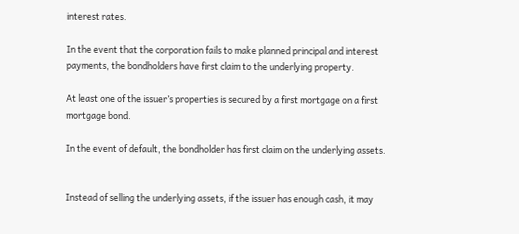interest rates.

In the event that the corporation fails to make planned principal and interest payments, the bondholders have first claim to the underlying property.

At least one of the issuer’s properties is secured by a first mortgage on a first mortgage bond.

In the event of default, the bondholder has first claim on the underlying assets.


Instead of selling the underlying assets, if the issuer has enough cash, it may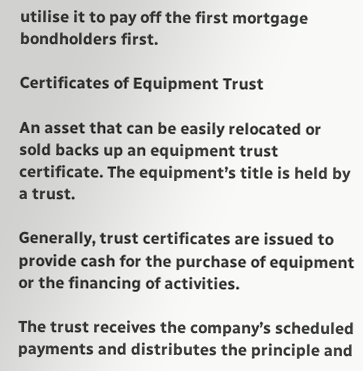utilise it to pay off the first mortgage bondholders first.

Certificates of Equipment Trust

An asset that can be easily relocated or sold backs up an equipment trust certificate. The equipment’s title is held by a trust.

Generally, trust certificates are issued to provide cash for the purchase of equipment or the financing of activities.

The trust receives the company’s scheduled payments and distributes the principle and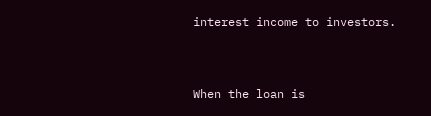interest income to investors.


When the loan is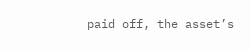paid off, the asset’s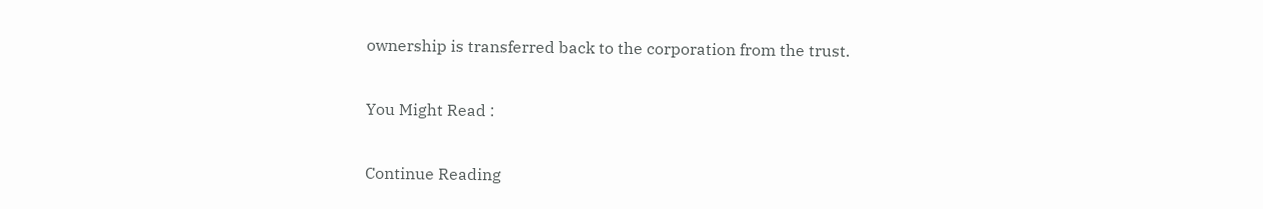ownership is transferred back to the corporation from the trust.

You Might Read :

Continue Reading